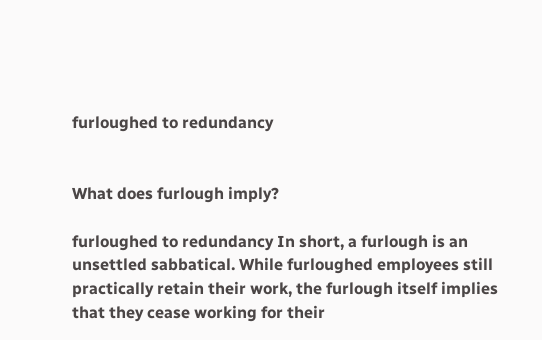furloughed to redundancy


What does furlough imply?

furloughed to redundancy In short, a furlough is an unsettled sabbatical. While furloughed employees still practically retain their work, the furlough itself implies that they cease working for their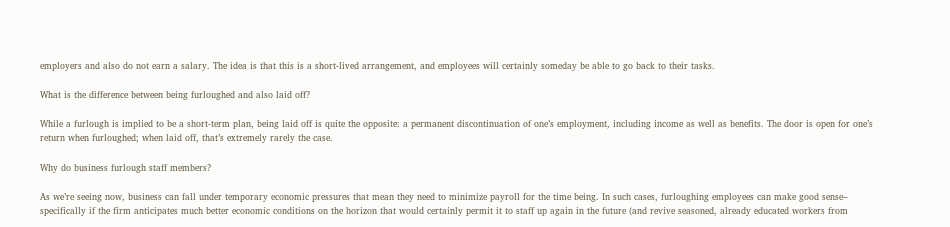employers and also do not earn a salary. The idea is that this is a short-lived arrangement, and employees will certainly someday be able to go back to their tasks.

What is the difference between being furloughed and also laid off?

While a furlough is implied to be a short-term plan, being laid off is quite the opposite: a permanent discontinuation of one’s employment, including income as well as benefits. The door is open for one’s return when furloughed; when laid off, that’s extremely rarely the case.

Why do business furlough staff members?

As we’re seeing now, business can fall under temporary economic pressures that mean they need to minimize payroll for the time being. In such cases, furloughing employees can make good sense– specifically if the firm anticipates much better economic conditions on the horizon that would certainly permit it to staff up again in the future (and revive seasoned, already educated workers from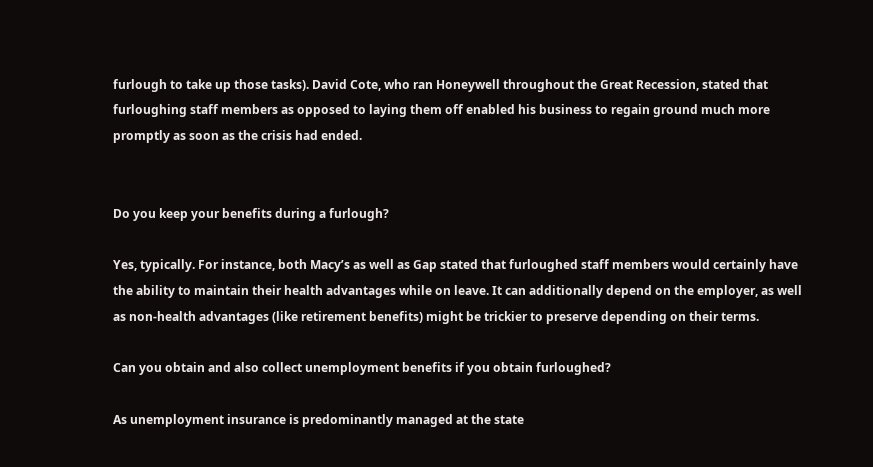furlough to take up those tasks). David Cote, who ran Honeywell throughout the Great Recession, stated that furloughing staff members as opposed to laying them off enabled his business to regain ground much more promptly as soon as the crisis had ended.


Do you keep your benefits during a furlough?

Yes, typically. For instance, both Macy’s as well as Gap stated that furloughed staff members would certainly have the ability to maintain their health advantages while on leave. It can additionally depend on the employer, as well as non-health advantages (like retirement benefits) might be trickier to preserve depending on their terms.

Can you obtain and also collect unemployment benefits if you obtain furloughed?

As unemployment insurance is predominantly managed at the state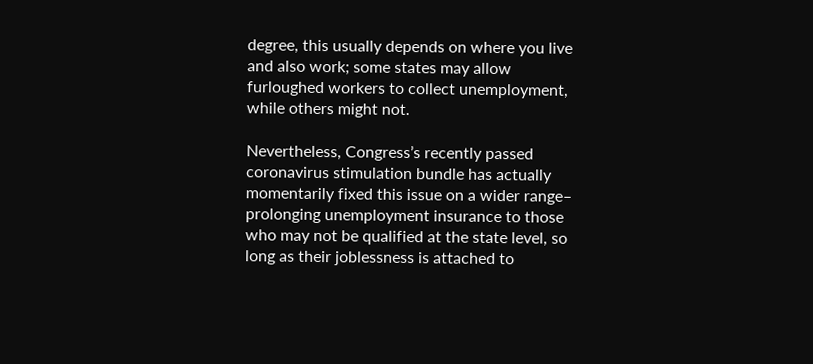degree, this usually depends on where you live and also work; some states may allow furloughed workers to collect unemployment, while others might not.

Nevertheless, Congress’s recently passed coronavirus stimulation bundle has actually momentarily fixed this issue on a wider range– prolonging unemployment insurance to those who may not be qualified at the state level, so long as their joblessness is attached to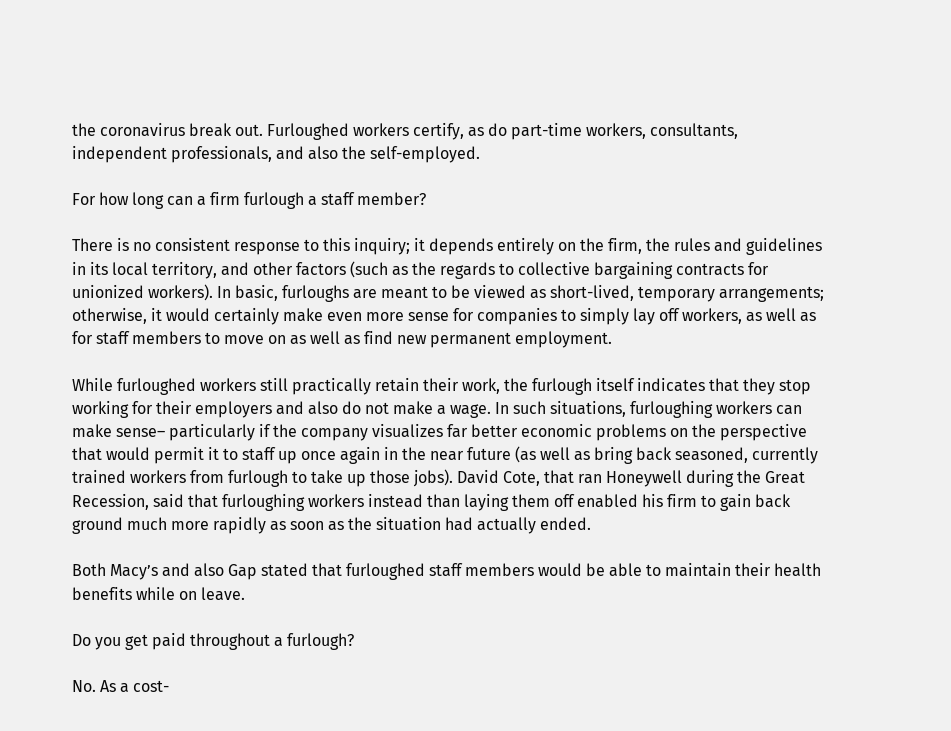the coronavirus break out. Furloughed workers certify, as do part-time workers, consultants, independent professionals, and also the self-employed.

For how long can a firm furlough a staff member?

There is no consistent response to this inquiry; it depends entirely on the firm, the rules and guidelines in its local territory, and other factors (such as the regards to collective bargaining contracts for unionized workers). In basic, furloughs are meant to be viewed as short-lived, temporary arrangements; otherwise, it would certainly make even more sense for companies to simply lay off workers, as well as for staff members to move on as well as find new permanent employment.

While furloughed workers still practically retain their work, the furlough itself indicates that they stop working for their employers and also do not make a wage. In such situations, furloughing workers can make sense– particularly if the company visualizes far better economic problems on the perspective that would permit it to staff up once again in the near future (as well as bring back seasoned, currently trained workers from furlough to take up those jobs). David Cote, that ran Honeywell during the Great Recession, said that furloughing workers instead than laying them off enabled his firm to gain back ground much more rapidly as soon as the situation had actually ended.

Both Macy’s and also Gap stated that furloughed staff members would be able to maintain their health benefits while on leave.

Do you get paid throughout a furlough?

No. As a cost-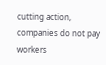cutting action, companies do not pay workers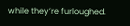while they’re furloughed.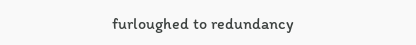furloughed to redundancy